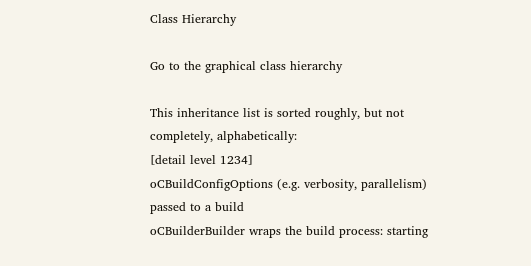Class Hierarchy

Go to the graphical class hierarchy

This inheritance list is sorted roughly, but not completely, alphabetically:
[detail level 1234]
oCBuildConfigOptions (e.g. verbosity, parallelism) passed to a build
oCBuilderBuilder wraps the build process: starting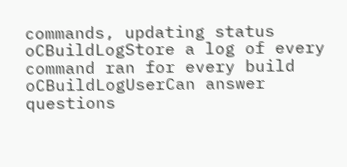commands, updating status
oCBuildLogStore a log of every command ran for every build
oCBuildLogUserCan answer questions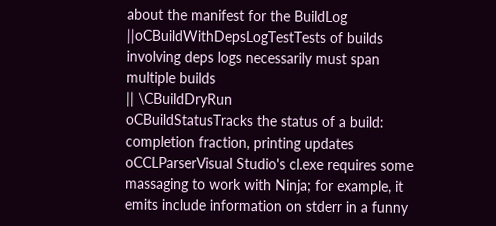about the manifest for the BuildLog
||oCBuildWithDepsLogTestTests of builds involving deps logs necessarily must span multiple builds
|| \CBuildDryRun
oCBuildStatusTracks the status of a build: completion fraction, printing updates
oCCLParserVisual Studio's cl.exe requires some massaging to work with Ninja; for example, it emits include information on stderr in a funny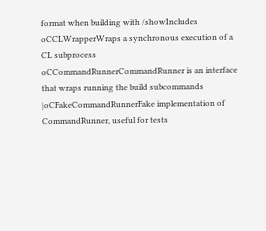format when building with /showIncludes
oCCLWrapperWraps a synchronous execution of a CL subprocess
oCCommandRunnerCommandRunner is an interface that wraps running the build subcommands
|oCFakeCommandRunnerFake implementation of CommandRunner, useful for tests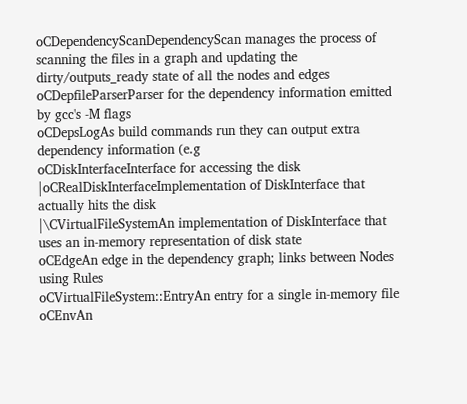oCDependencyScanDependencyScan manages the process of scanning the files in a graph and updating the dirty/outputs_ready state of all the nodes and edges
oCDepfileParserParser for the dependency information emitted by gcc's -M flags
oCDepsLogAs build commands run they can output extra dependency information (e.g
oCDiskInterfaceInterface for accessing the disk
|oCRealDiskInterfaceImplementation of DiskInterface that actually hits the disk
|\CVirtualFileSystemAn implementation of DiskInterface that uses an in-memory representation of disk state
oCEdgeAn edge in the dependency graph; links between Nodes using Rules
oCVirtualFileSystem::EntryAn entry for a single in-memory file
oCEnvAn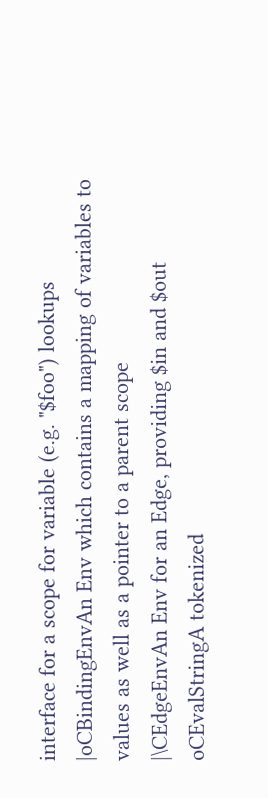interface for a scope for variable (e.g. "$foo") lookups
|oCBindingEnvAn Env which contains a mapping of variables to values as well as a pointer to a parent scope
|\CEdgeEnvAn Env for an Edge, providing $in and $out
oCEvalStringA tokenized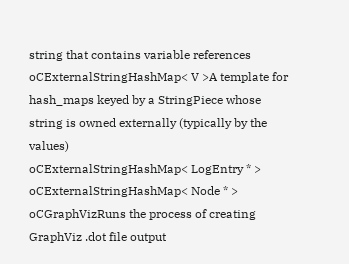string that contains variable references
oCExternalStringHashMap< V >A template for hash_maps keyed by a StringPiece whose string is owned externally (typically by the values)
oCExternalStringHashMap< LogEntry * >
oCExternalStringHashMap< Node * >
oCGraphVizRuns the process of creating GraphViz .dot file output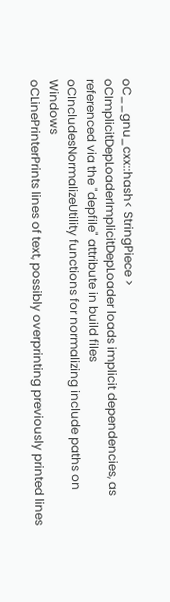oC__gnu_cxx::hash< StringPiece >
oCImplicitDepLoaderImplicitDepLoader loads implicit dependencies, as referenced via the "depfile" attribute in build files
oCIncludesNormalizeUtility functions for normalizing include paths on Windows
oCLinePrinterPrints lines of text, possibly overprinting previously printed lines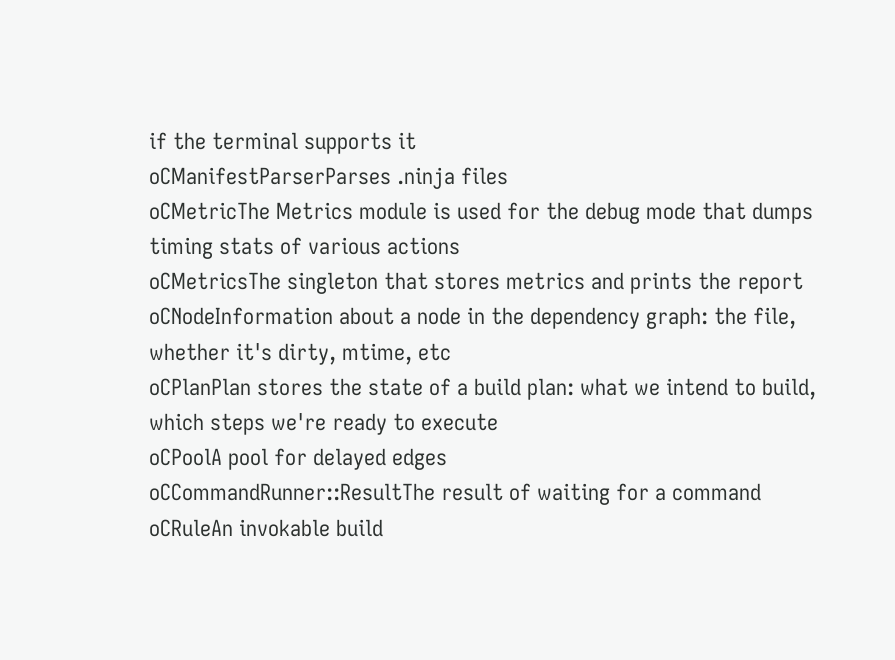if the terminal supports it
oCManifestParserParses .ninja files
oCMetricThe Metrics module is used for the debug mode that dumps timing stats of various actions
oCMetricsThe singleton that stores metrics and prints the report
oCNodeInformation about a node in the dependency graph: the file, whether it's dirty, mtime, etc
oCPlanPlan stores the state of a build plan: what we intend to build, which steps we're ready to execute
oCPoolA pool for delayed edges
oCCommandRunner::ResultThe result of waiting for a command
oCRuleAn invokable build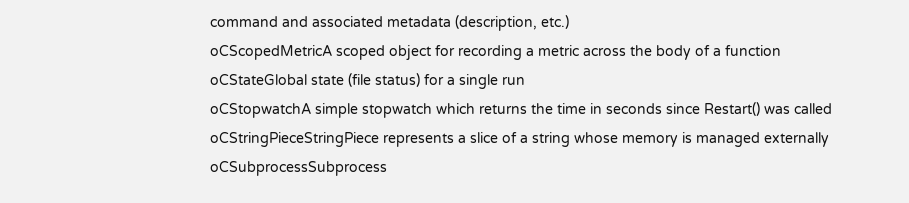command and associated metadata (description, etc.)
oCScopedMetricA scoped object for recording a metric across the body of a function
oCStateGlobal state (file status) for a single run
oCStopwatchA simple stopwatch which returns the time in seconds since Restart() was called
oCStringPieceStringPiece represents a slice of a string whose memory is managed externally
oCSubprocessSubprocess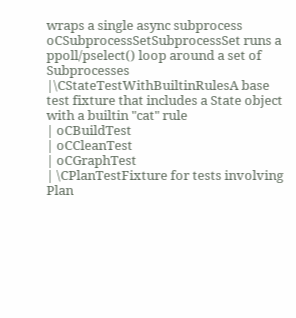wraps a single async subprocess
oCSubprocessSetSubprocessSet runs a ppoll/pselect() loop around a set of Subprocesses
|\CStateTestWithBuiltinRulesA base test fixture that includes a State object with a builtin "cat" rule
| oCBuildTest
| oCCleanTest
| oCGraphTest
| \CPlanTestFixture for tests involving Plan